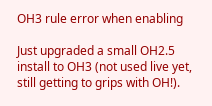OH3 rule error when enabling

Just upgraded a small OH2.5 install to OH3 (not used live yet, still getting to grips with OH!).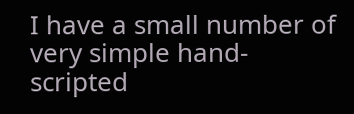I have a small number of very simple hand-scripted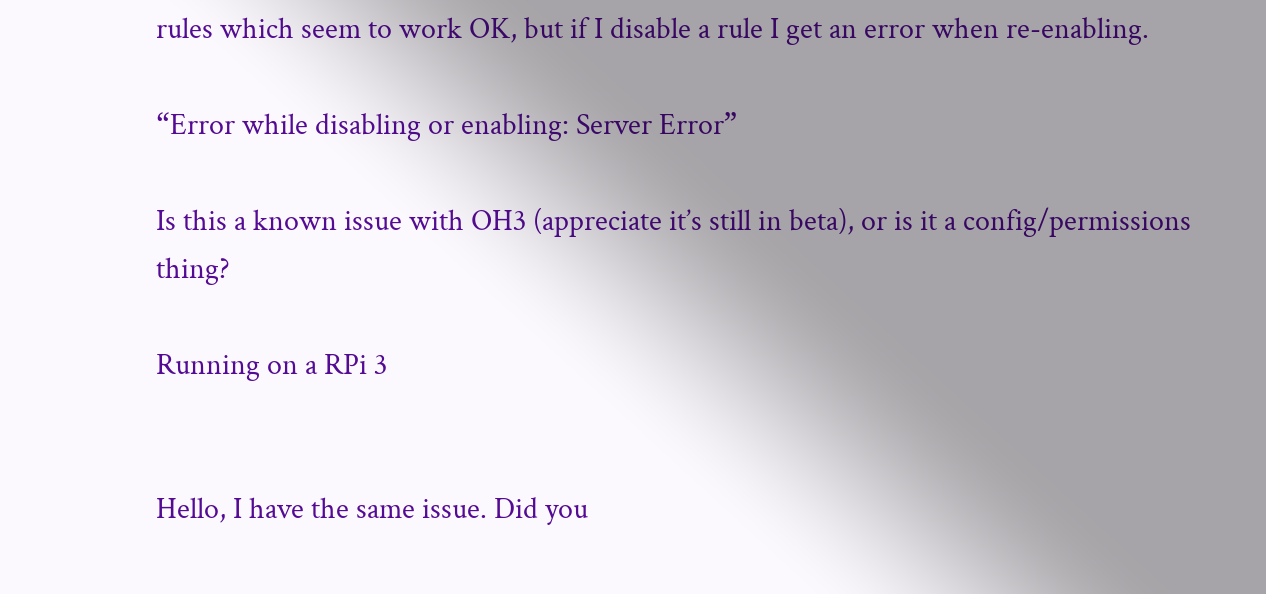rules which seem to work OK, but if I disable a rule I get an error when re-enabling.

“Error while disabling or enabling: Server Error”

Is this a known issue with OH3 (appreciate it’s still in beta), or is it a config/permissions thing?

Running on a RPi 3


Hello, I have the same issue. Did you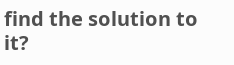find the solution to it?